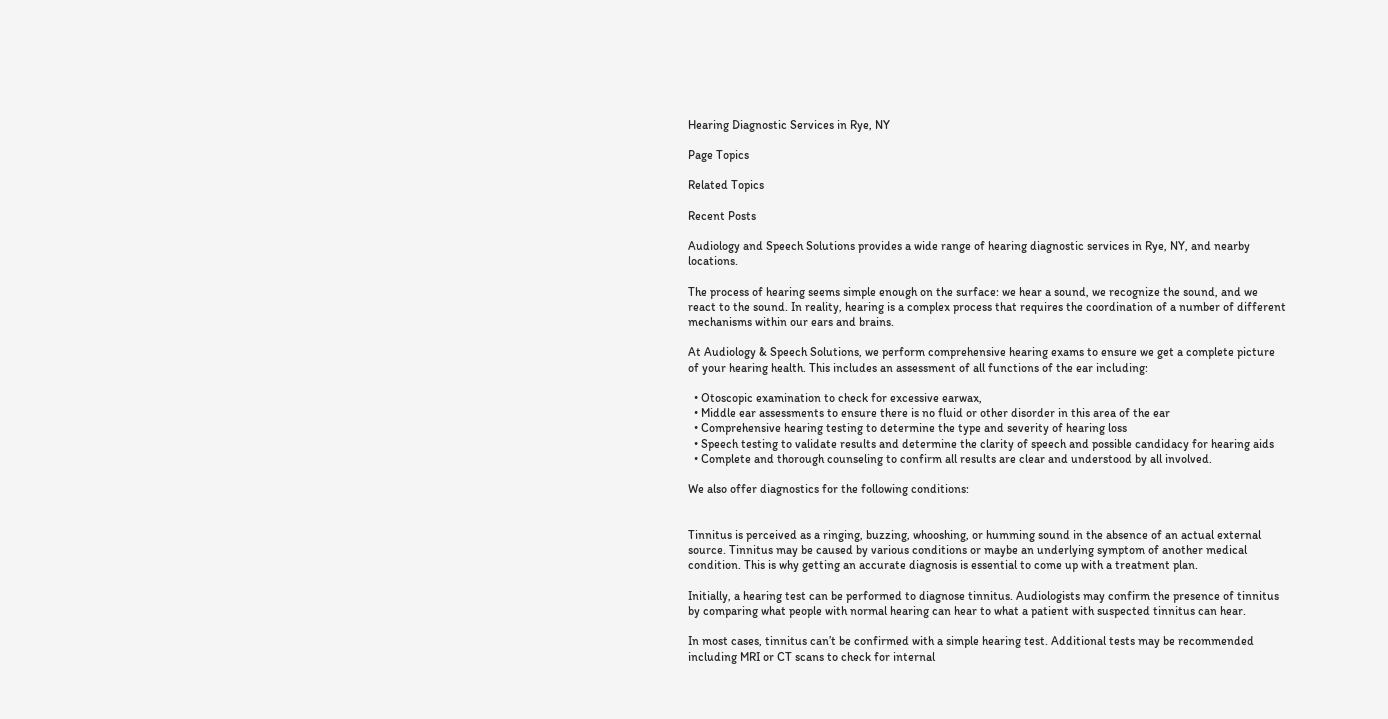Hearing Diagnostic Services in Rye, NY

Page Topics

Related Topics

Recent Posts

Audiology and Speech Solutions provides a wide range of hearing diagnostic services in Rye, NY, and nearby locations.

The process of hearing seems simple enough on the surface: we hear a sound, we recognize the sound, and we react to the sound. In reality, hearing is a complex process that requires the coordination of a number of different mechanisms within our ears and brains.

At Audiology & Speech Solutions, we perform comprehensive hearing exams to ensure we get a complete picture of your hearing health. This includes an assessment of all functions of the ear including:

  • Otoscopic examination to check for excessive earwax,
  • Middle ear assessments to ensure there is no fluid or other disorder in this area of the ear
  • Comprehensive hearing testing to determine the type and severity of hearing loss
  • Speech testing to validate results and determine the clarity of speech and possible candidacy for hearing aids
  • Complete and thorough counseling to confirm all results are clear and understood by all involved.

We also offer diagnostics for the following conditions:


Tinnitus is perceived as a ringing, buzzing, whooshing, or humming sound in the absence of an actual external source. Tinnitus may be caused by various conditions or maybe an underlying symptom of another medical condition. This is why getting an accurate diagnosis is essential to come up with a treatment plan.

Initially, a hearing test can be performed to diagnose tinnitus. Audiologists may confirm the presence of tinnitus by comparing what people with normal hearing can hear to what a patient with suspected tinnitus can hear.

In most cases, tinnitus can’t be confirmed with a simple hearing test. Additional tests may be recommended including MRI or CT scans to check for internal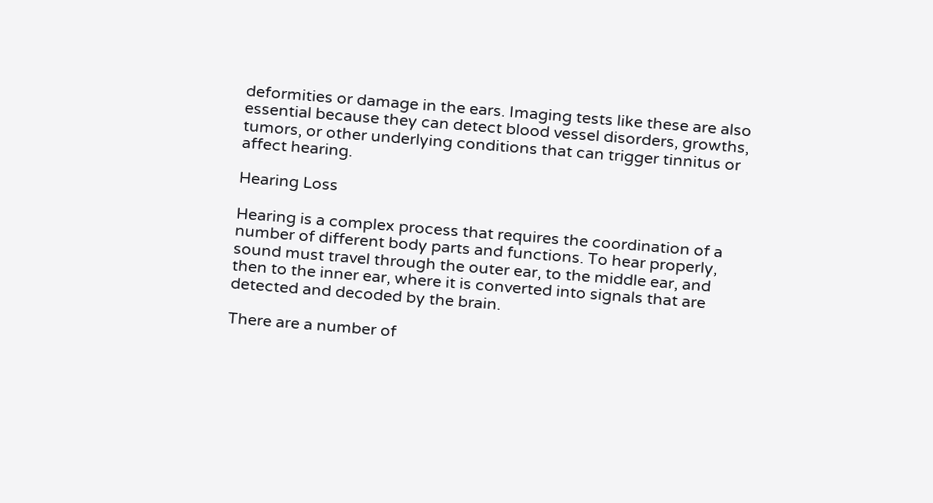deformities or damage in the ears. Imaging tests like these are also essential because they can detect blood vessel disorders, growths, tumors, or other underlying conditions that can trigger tinnitus or affect hearing.

Hearing Loss

Hearing is a complex process that requires the coordination of a number of different body parts and functions. To hear properly, sound must travel through the outer ear, to the middle ear, and then to the inner ear, where it is converted into signals that are detected and decoded by the brain.

There are a number of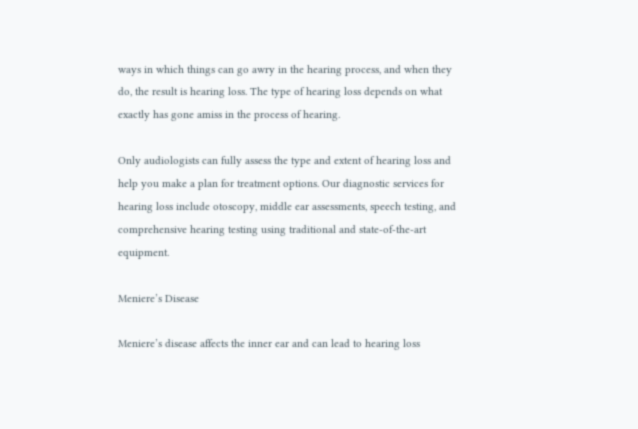ways in which things can go awry in the hearing process, and when they do, the result is hearing loss. The type of hearing loss depends on what exactly has gone amiss in the process of hearing.

Only audiologists can fully assess the type and extent of hearing loss and help you make a plan for treatment options. Our diagnostic services for hearing loss include otoscopy, middle ear assessments, speech testing, and comprehensive hearing testing using traditional and state-of-the-art equipment.

Meniere’s Disease

Meniere’s disease affects the inner ear and can lead to hearing loss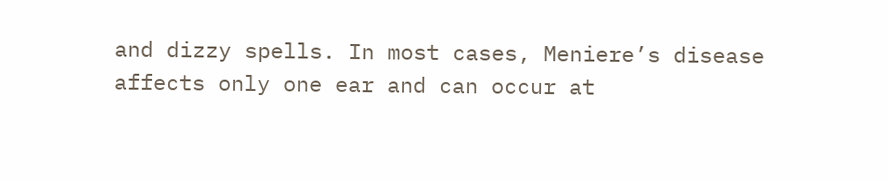and dizzy spells. In most cases, Meniere’s disease affects only one ear and can occur at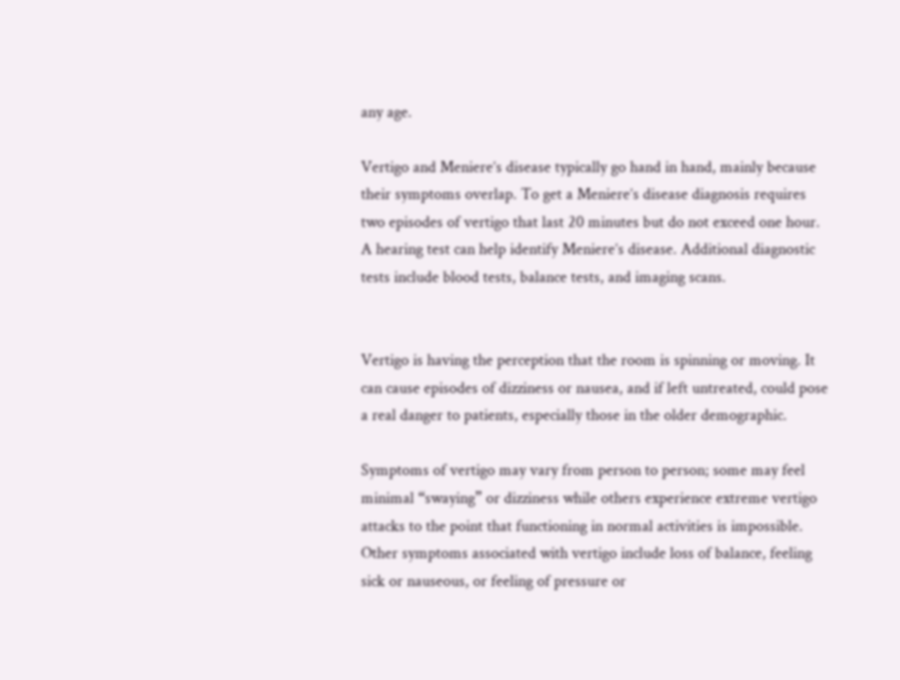any age.

Vertigo and Meniere’s disease typically go hand in hand, mainly because their symptoms overlap. To get a Meniere’s disease diagnosis requires two episodes of vertigo that last 20 minutes but do not exceed one hour. A hearing test can help identify Meniere’s disease. Additional diagnostic tests include blood tests, balance tests, and imaging scans.


Vertigo is having the perception that the room is spinning or moving. It can cause episodes of dizziness or nausea, and if left untreated, could pose a real danger to patients, especially those in the older demographic.

Symptoms of vertigo may vary from person to person; some may feel minimal “swaying” or dizziness while others experience extreme vertigo attacks to the point that functioning in normal activities is impossible. Other symptoms associated with vertigo include loss of balance, feeling sick or nauseous, or feeling of pressure or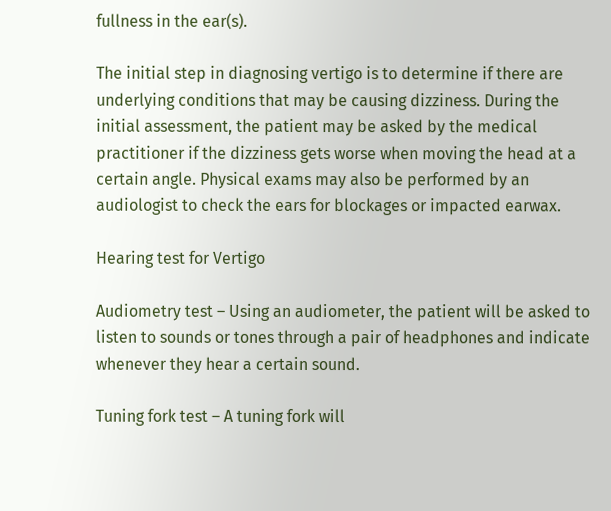fullness in the ear(s).

The initial step in diagnosing vertigo is to determine if there are underlying conditions that may be causing dizziness. During the initial assessment, the patient may be asked by the medical practitioner if the dizziness gets worse when moving the head at a certain angle. Physical exams may also be performed by an audiologist to check the ears for blockages or impacted earwax.

Hearing test for Vertigo

Audiometry test – Using an audiometer, the patient will be asked to listen to sounds or tones through a pair of headphones and indicate whenever they hear a certain sound.

Tuning fork test – A tuning fork will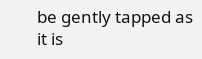be gently tapped as it is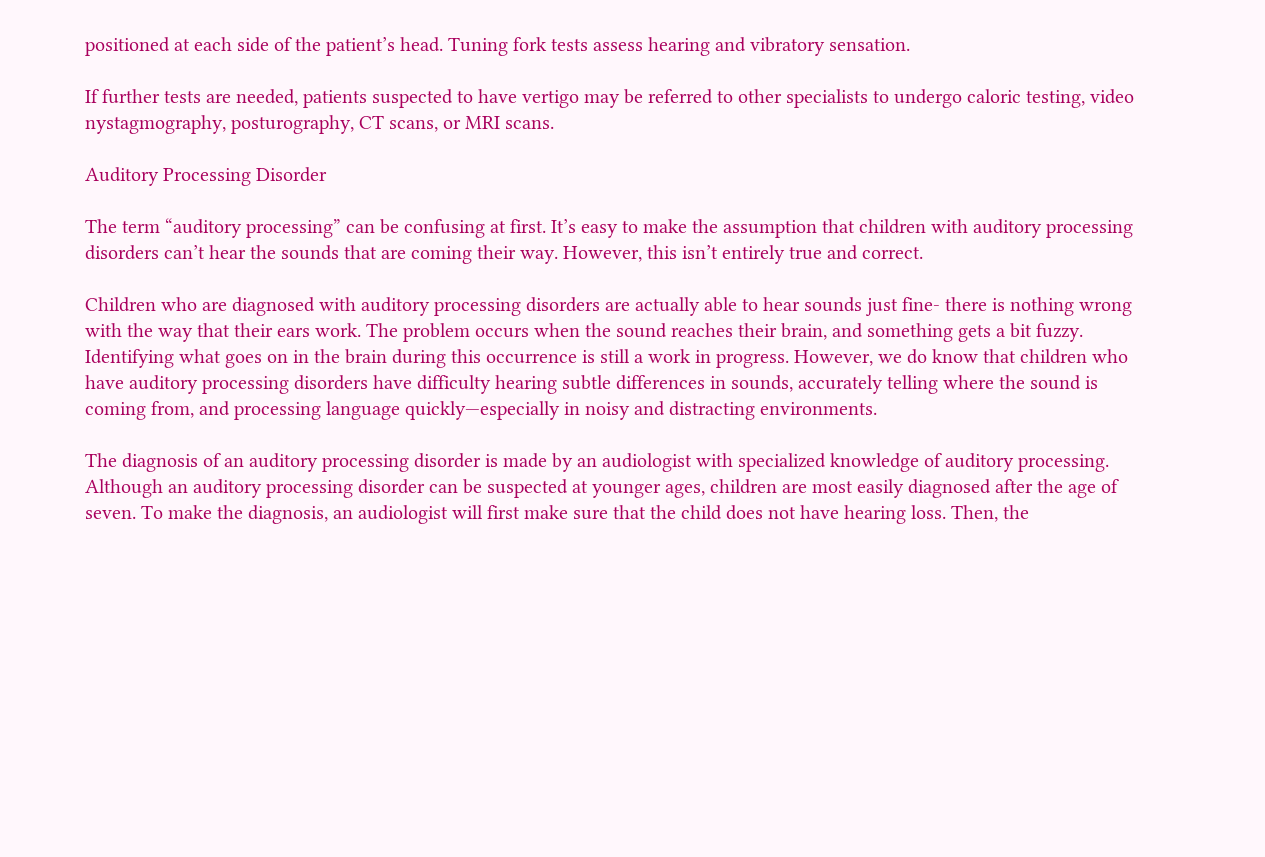positioned at each side of the patient’s head. Tuning fork tests assess hearing and vibratory sensation.

If further tests are needed, patients suspected to have vertigo may be referred to other specialists to undergo caloric testing, video nystagmography, posturography, CT scans, or MRI scans.

Auditory Processing Disorder

The term “auditory processing” can be confusing at first. It’s easy to make the assumption that children with auditory processing disorders can’t hear the sounds that are coming their way. However, this isn’t entirely true and correct.

Children who are diagnosed with auditory processing disorders are actually able to hear sounds just fine- there is nothing wrong with the way that their ears work. The problem occurs when the sound reaches their brain, and something gets a bit fuzzy. Identifying what goes on in the brain during this occurrence is still a work in progress. However, we do know that children who have auditory processing disorders have difficulty hearing subtle differences in sounds, accurately telling where the sound is coming from, and processing language quickly—especially in noisy and distracting environments.

The diagnosis of an auditory processing disorder is made by an audiologist with specialized knowledge of auditory processing. Although an auditory processing disorder can be suspected at younger ages, children are most easily diagnosed after the age of seven. To make the diagnosis, an audiologist will first make sure that the child does not have hearing loss. Then, the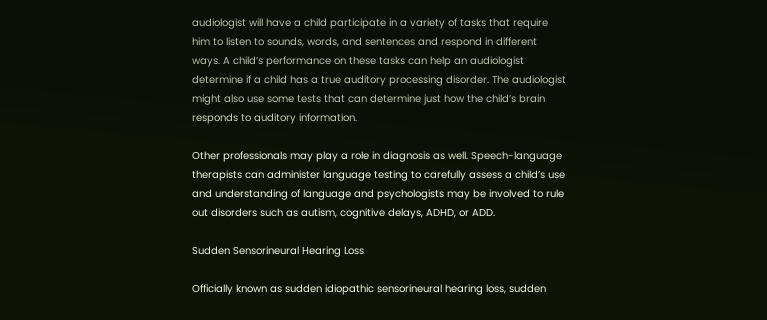audiologist will have a child participate in a variety of tasks that require him to listen to sounds, words, and sentences and respond in different ways. A child’s performance on these tasks can help an audiologist determine if a child has a true auditory processing disorder. The audiologist might also use some tests that can determine just how the child’s brain responds to auditory information.

Other professionals may play a role in diagnosis as well. Speech-language therapists can administer language testing to carefully assess a child’s use and understanding of language and psychologists may be involved to rule out disorders such as autism, cognitive delays, ADHD, or ADD.

Sudden Sensorineural Hearing Loss

Officially known as sudden idiopathic sensorineural hearing loss, sudden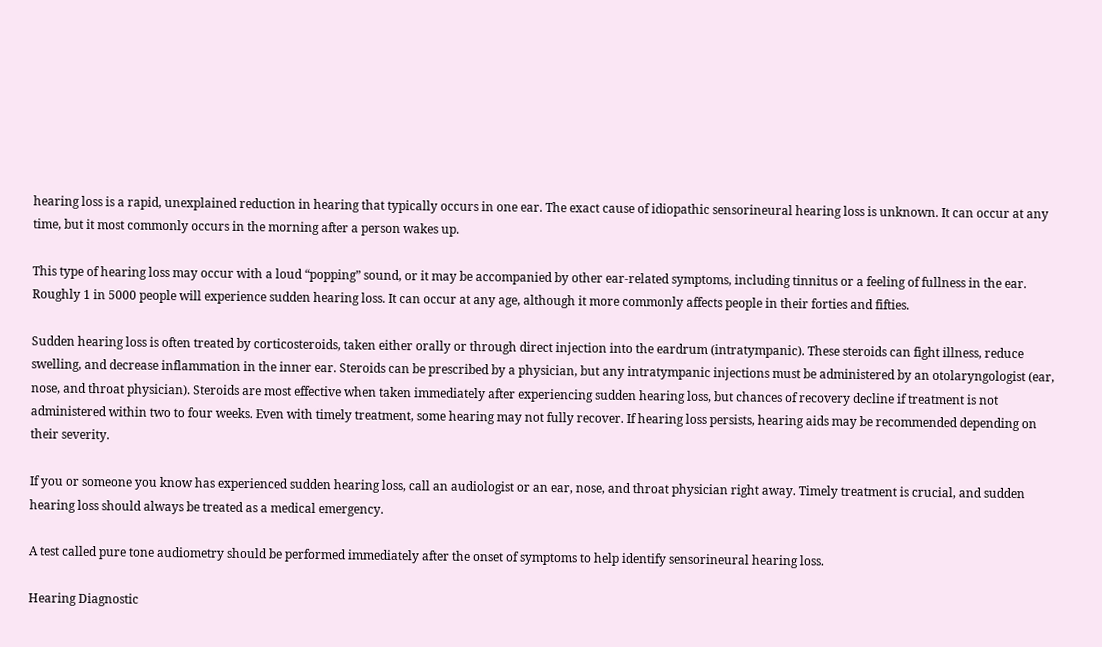hearing loss is a rapid, unexplained reduction in hearing that typically occurs in one ear. The exact cause of idiopathic sensorineural hearing loss is unknown. It can occur at any time, but it most commonly occurs in the morning after a person wakes up.

This type of hearing loss may occur with a loud “popping” sound, or it may be accompanied by other ear-related symptoms, including tinnitus or a feeling of fullness in the ear. Roughly 1 in 5000 people will experience sudden hearing loss. It can occur at any age, although it more commonly affects people in their forties and fifties.

Sudden hearing loss is often treated by corticosteroids, taken either orally or through direct injection into the eardrum (intratympanic). These steroids can fight illness, reduce swelling, and decrease inflammation in the inner ear. Steroids can be prescribed by a physician, but any intratympanic injections must be administered by an otolaryngologist (ear, nose, and throat physician). Steroids are most effective when taken immediately after experiencing sudden hearing loss, but chances of recovery decline if treatment is not administered within two to four weeks. Even with timely treatment, some hearing may not fully recover. If hearing loss persists, hearing aids may be recommended depending on their severity.

If you or someone you know has experienced sudden hearing loss, call an audiologist or an ear, nose, and throat physician right away. Timely treatment is crucial, and sudden hearing loss should always be treated as a medical emergency.

A test called pure tone audiometry should be performed immediately after the onset of symptoms to help identify sensorineural hearing loss.

Hearing Diagnostic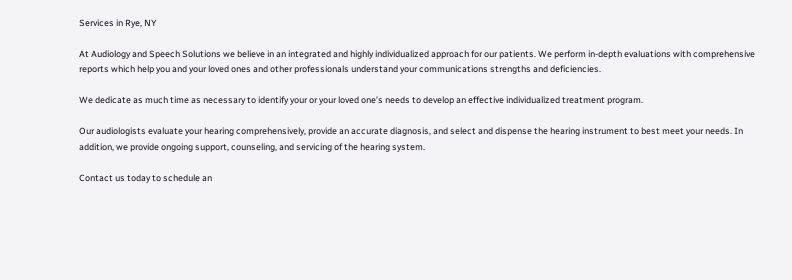Services in Rye, NY

At Audiology and Speech Solutions we believe in an integrated and highly individualized approach for our patients. We perform in-depth evaluations with comprehensive reports which help you and your loved ones and other professionals understand your communications strengths and deficiencies.

We dedicate as much time as necessary to identify your or your loved one’s needs to develop an effective individualized treatment program.

Our audiologists evaluate your hearing comprehensively, provide an accurate diagnosis, and select and dispense the hearing instrument to best meet your needs. In addition, we provide ongoing support, counseling, and servicing of the hearing system.

Contact us today to schedule an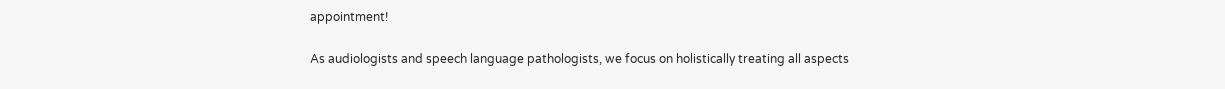appointment!

As audiologists and speech language pathologists, we focus on holistically treating all aspects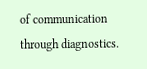of communication through diagnostics.